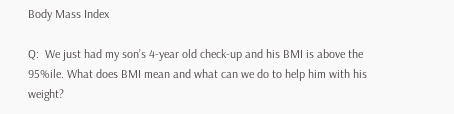Body Mass Index

Q:  We just had my son’s 4-year old check-up and his BMI is above the 95%ile. What does BMI mean and what can we do to help him with his weight?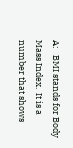A:   BMI stands for Body Mass Index.  It is a number that shows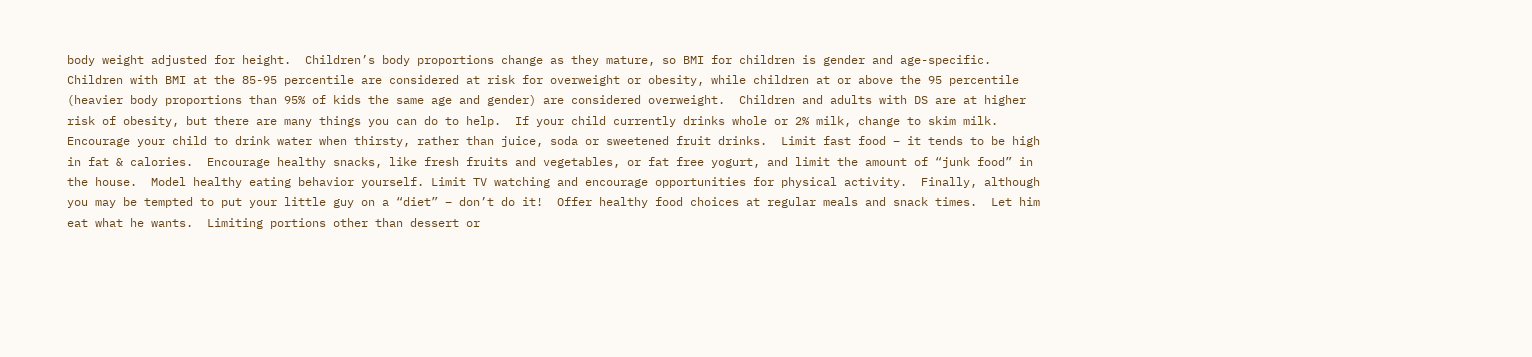body weight adjusted for height.  Children’s body proportions change as they mature, so BMI for children is gender and age-specific.  Children with BMI at the 85-95 percentile are considered at risk for overweight or obesity, while children at or above the 95 percentile (heavier body proportions than 95% of kids the same age and gender) are considered overweight.  Children and adults with DS are at higher risk of obesity, but there are many things you can do to help.  If your child currently drinks whole or 2% milk, change to skim milk.  Encourage your child to drink water when thirsty, rather than juice, soda or sweetened fruit drinks.  Limit fast food – it tends to be high in fat & calories.  Encourage healthy snacks, like fresh fruits and vegetables, or fat free yogurt, and limit the amount of “junk food” in the house.  Model healthy eating behavior yourself. Limit TV watching and encourage opportunities for physical activity.  Finally, although you may be tempted to put your little guy on a “diet” – don’t do it!  Offer healthy food choices at regular meals and snack times.  Let him eat what he wants.  Limiting portions other than dessert or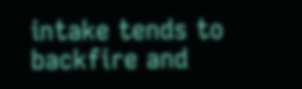intake tends to backfire and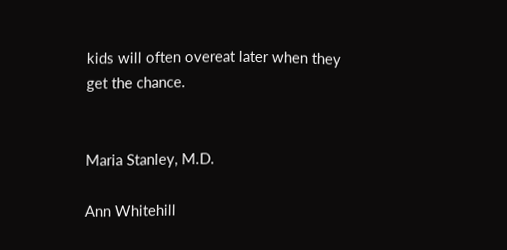kids will often overeat later when they get the chance.


Maria Stanley, M.D.

Ann Whitehill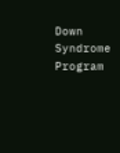Down Syndrome Program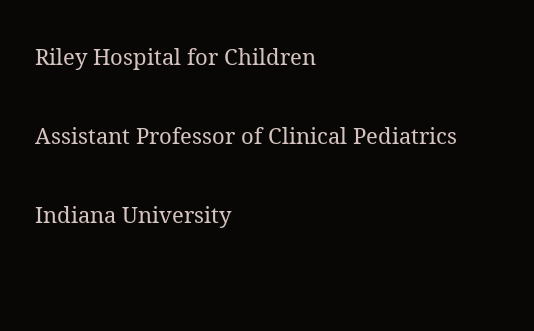Riley Hospital for Children

Assistant Professor of Clinical Pediatrics

Indiana University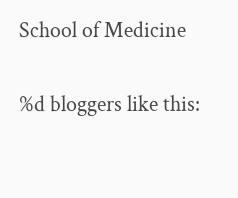School of Medicine

%d bloggers like this: